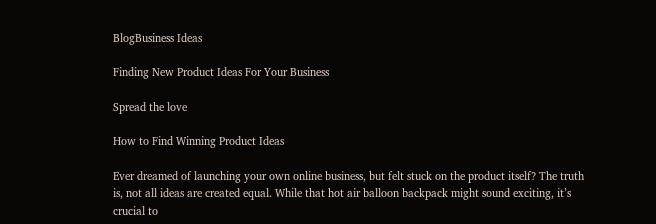BlogBusiness Ideas

Finding New Product Ideas For Your Business

Spread the love

How to Find Winning Product Ideas

Ever dreamed of launching your own online business, but felt stuck on the product itself? The truth is, not all ideas are created equal. While that hot air balloon backpack might sound exciting, it’s crucial to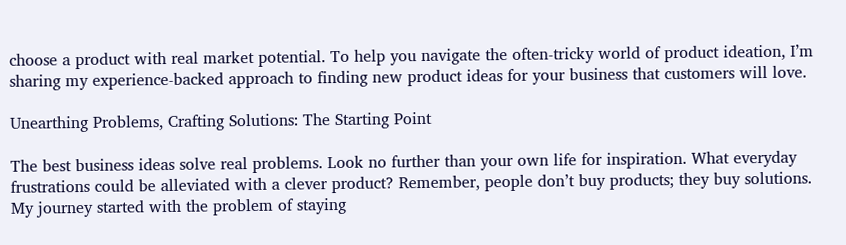choose a product with real market potential. To help you navigate the often-tricky world of product ideation, I’m sharing my experience-backed approach to finding new product ideas for your business that customers will love.

Unearthing Problems, Crafting Solutions: The Starting Point

The best business ideas solve real problems. Look no further than your own life for inspiration. What everyday frustrations could be alleviated with a clever product? Remember, people don’t buy products; they buy solutions. My journey started with the problem of staying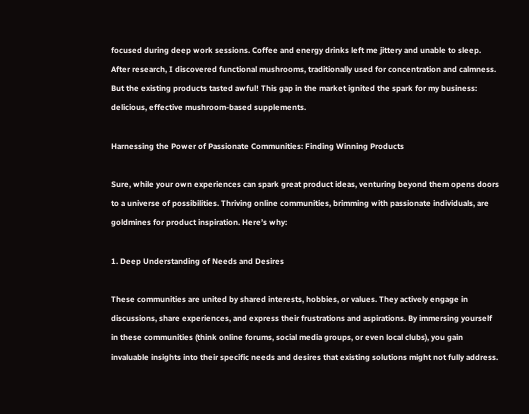focused during deep work sessions. Coffee and energy drinks left me jittery and unable to sleep. After research, I discovered functional mushrooms, traditionally used for concentration and calmness. But the existing products tasted awful! This gap in the market ignited the spark for my business: delicious, effective mushroom-based supplements.

Harnessing the Power of Passionate Communities: Finding Winning Products

Sure, while your own experiences can spark great product ideas, venturing beyond them opens doors to a universe of possibilities. Thriving online communities, brimming with passionate individuals, are goldmines for product inspiration. Here’s why:

1. Deep Understanding of Needs and Desires

These communities are united by shared interests, hobbies, or values. They actively engage in discussions, share experiences, and express their frustrations and aspirations. By immersing yourself in these communities (think online forums, social media groups, or even local clubs), you gain invaluable insights into their specific needs and desires that existing solutions might not fully address.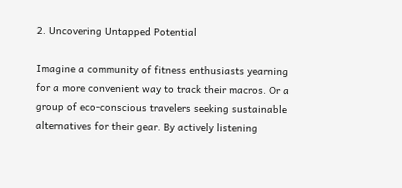2. Uncovering Untapped Potential

Imagine a community of fitness enthusiasts yearning for a more convenient way to track their macros. Or a group of eco-conscious travelers seeking sustainable alternatives for their gear. By actively listening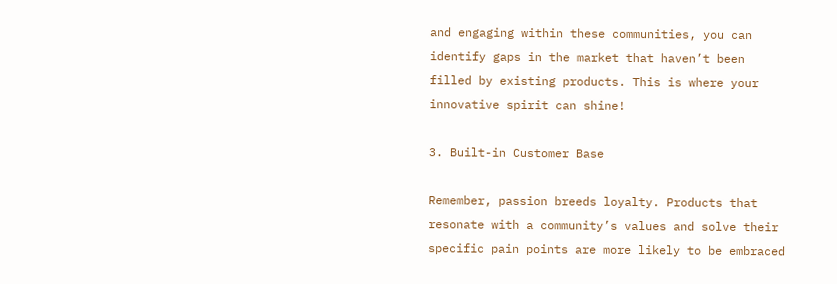and engaging within these communities, you can identify gaps in the market that haven’t been filled by existing products. This is where your innovative spirit can shine!

3. Built-in Customer Base

Remember, passion breeds loyalty. Products that resonate with a community’s values and solve their specific pain points are more likely to be embraced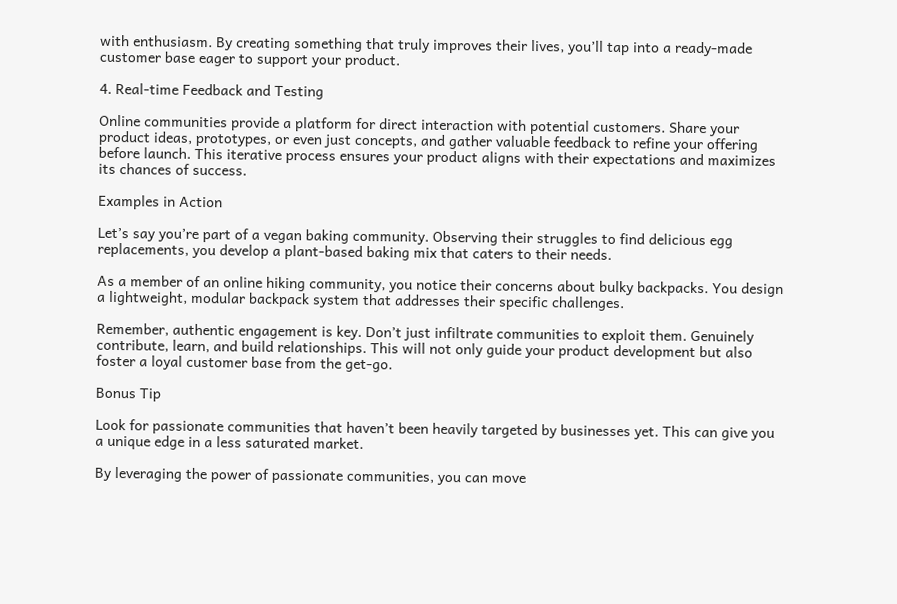with enthusiasm. By creating something that truly improves their lives, you’ll tap into a ready-made customer base eager to support your product.

4. Real-time Feedback and Testing

Online communities provide a platform for direct interaction with potential customers. Share your product ideas, prototypes, or even just concepts, and gather valuable feedback to refine your offering before launch. This iterative process ensures your product aligns with their expectations and maximizes its chances of success.

Examples in Action

Let’s say you’re part of a vegan baking community. Observing their struggles to find delicious egg replacements, you develop a plant-based baking mix that caters to their needs.

As a member of an online hiking community, you notice their concerns about bulky backpacks. You design a lightweight, modular backpack system that addresses their specific challenges.

Remember, authentic engagement is key. Don’t just infiltrate communities to exploit them. Genuinely contribute, learn, and build relationships. This will not only guide your product development but also foster a loyal customer base from the get-go.

Bonus Tip

Look for passionate communities that haven’t been heavily targeted by businesses yet. This can give you a unique edge in a less saturated market.

By leveraging the power of passionate communities, you can move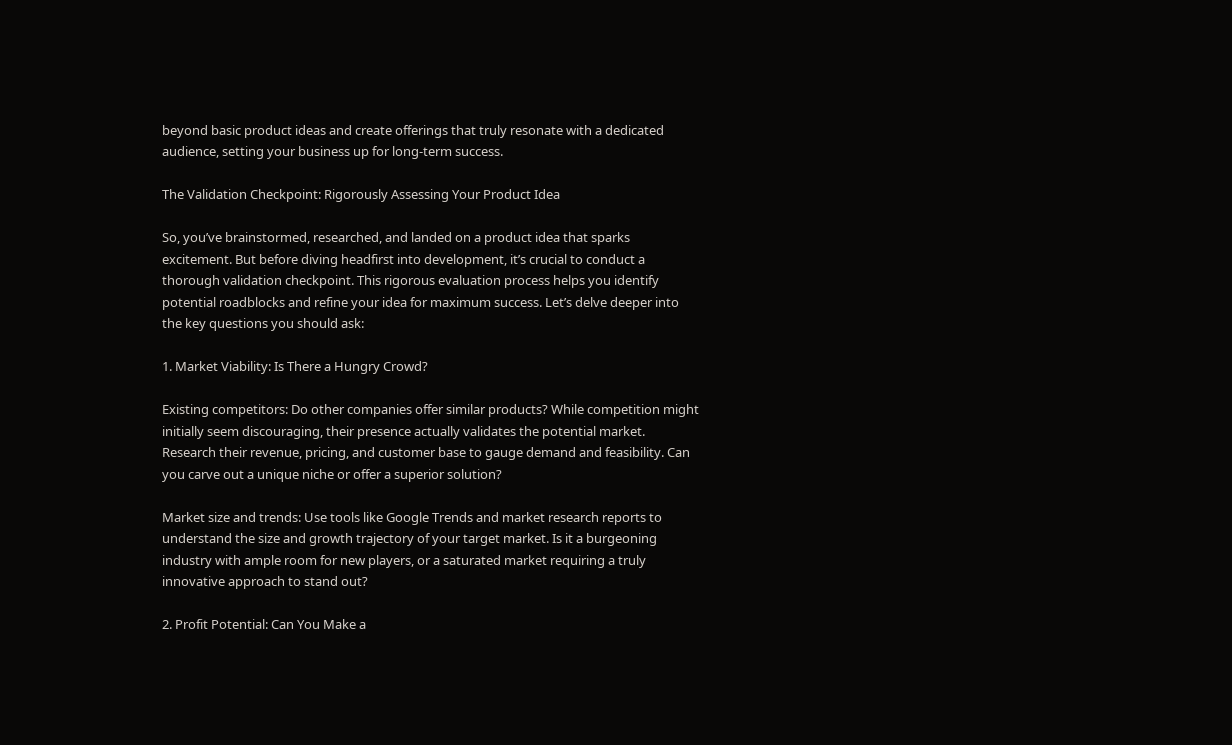beyond basic product ideas and create offerings that truly resonate with a dedicated audience, setting your business up for long-term success.

The Validation Checkpoint: Rigorously Assessing Your Product Idea

So, you’ve brainstormed, researched, and landed on a product idea that sparks excitement. But before diving headfirst into development, it’s crucial to conduct a thorough validation checkpoint. This rigorous evaluation process helps you identify potential roadblocks and refine your idea for maximum success. Let’s delve deeper into the key questions you should ask:

1. Market Viability: Is There a Hungry Crowd?

Existing competitors: Do other companies offer similar products? While competition might initially seem discouraging, their presence actually validates the potential market. Research their revenue, pricing, and customer base to gauge demand and feasibility. Can you carve out a unique niche or offer a superior solution?

Market size and trends: Use tools like Google Trends and market research reports to understand the size and growth trajectory of your target market. Is it a burgeoning industry with ample room for new players, or a saturated market requiring a truly innovative approach to stand out?

2. Profit Potential: Can You Make a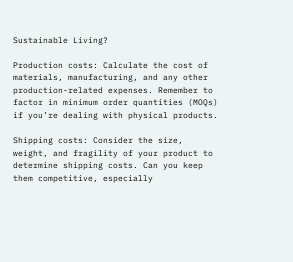Sustainable Living?

Production costs: Calculate the cost of materials, manufacturing, and any other production-related expenses. Remember to factor in minimum order quantities (MOQs) if you’re dealing with physical products.

Shipping costs: Consider the size, weight, and fragility of your product to determine shipping costs. Can you keep them competitive, especially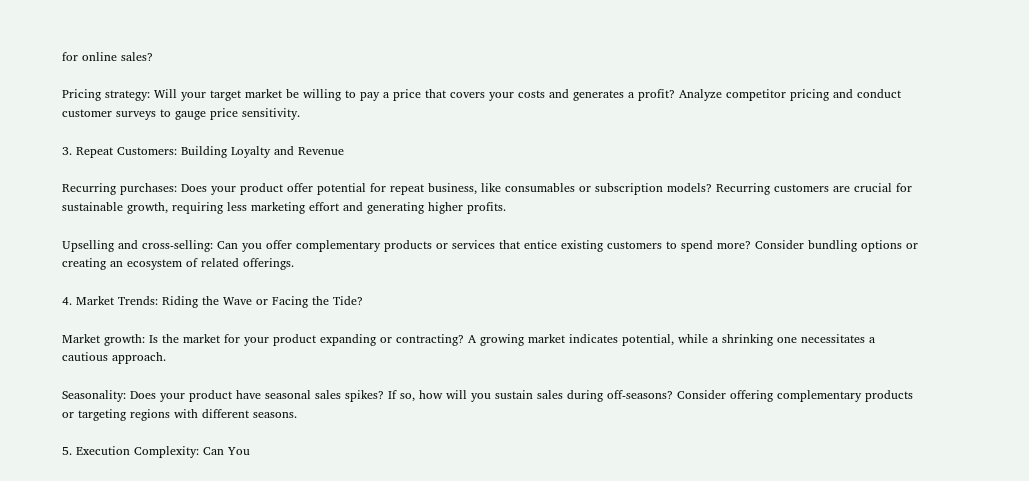for online sales?

Pricing strategy: Will your target market be willing to pay a price that covers your costs and generates a profit? Analyze competitor pricing and conduct customer surveys to gauge price sensitivity.

3. Repeat Customers: Building Loyalty and Revenue

Recurring purchases: Does your product offer potential for repeat business, like consumables or subscription models? Recurring customers are crucial for sustainable growth, requiring less marketing effort and generating higher profits.

Upselling and cross-selling: Can you offer complementary products or services that entice existing customers to spend more? Consider bundling options or creating an ecosystem of related offerings.

4. Market Trends: Riding the Wave or Facing the Tide?

Market growth: Is the market for your product expanding or contracting? A growing market indicates potential, while a shrinking one necessitates a cautious approach.

Seasonality: Does your product have seasonal sales spikes? If so, how will you sustain sales during off-seasons? Consider offering complementary products or targeting regions with different seasons.

5. Execution Complexity: Can You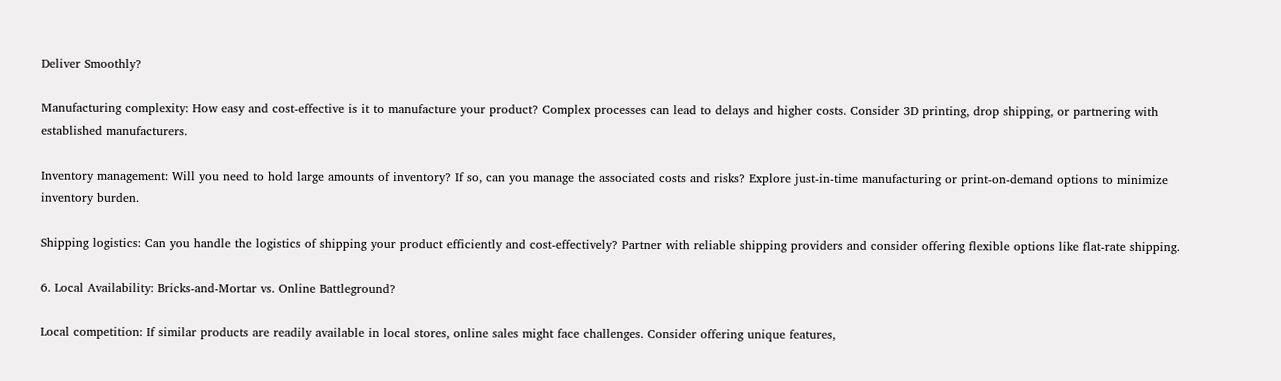Deliver Smoothly?

Manufacturing complexity: How easy and cost-effective is it to manufacture your product? Complex processes can lead to delays and higher costs. Consider 3D printing, drop shipping, or partnering with established manufacturers.

Inventory management: Will you need to hold large amounts of inventory? If so, can you manage the associated costs and risks? Explore just-in-time manufacturing or print-on-demand options to minimize inventory burden.

Shipping logistics: Can you handle the logistics of shipping your product efficiently and cost-effectively? Partner with reliable shipping providers and consider offering flexible options like flat-rate shipping.

6. Local Availability: Bricks-and-Mortar vs. Online Battleground?

Local competition: If similar products are readily available in local stores, online sales might face challenges. Consider offering unique features,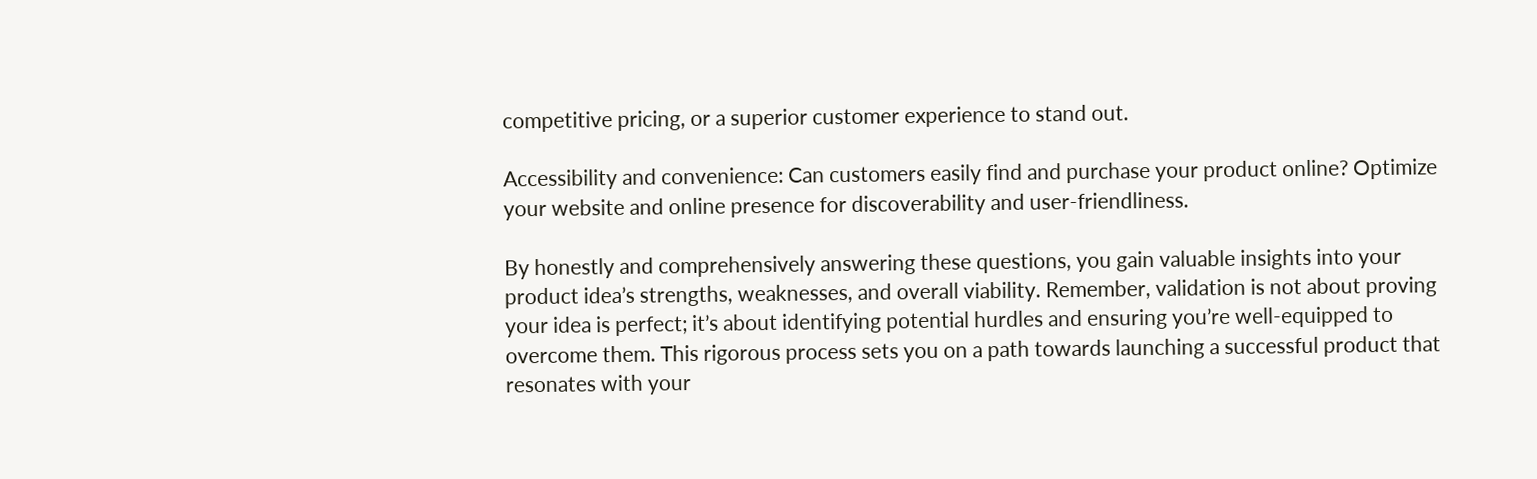competitive pricing, or a superior customer experience to stand out.

Accessibility and convenience: Can customers easily find and purchase your product online? Optimize your website and online presence for discoverability and user-friendliness.

By honestly and comprehensively answering these questions, you gain valuable insights into your product idea’s strengths, weaknesses, and overall viability. Remember, validation is not about proving your idea is perfect; it’s about identifying potential hurdles and ensuring you’re well-equipped to overcome them. This rigorous process sets you on a path towards launching a successful product that resonates with your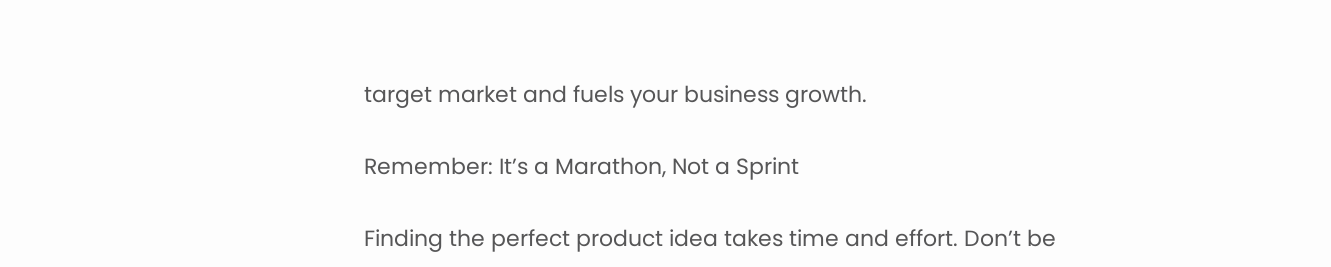target market and fuels your business growth.

Remember: It’s a Marathon, Not a Sprint

Finding the perfect product idea takes time and effort. Don’t be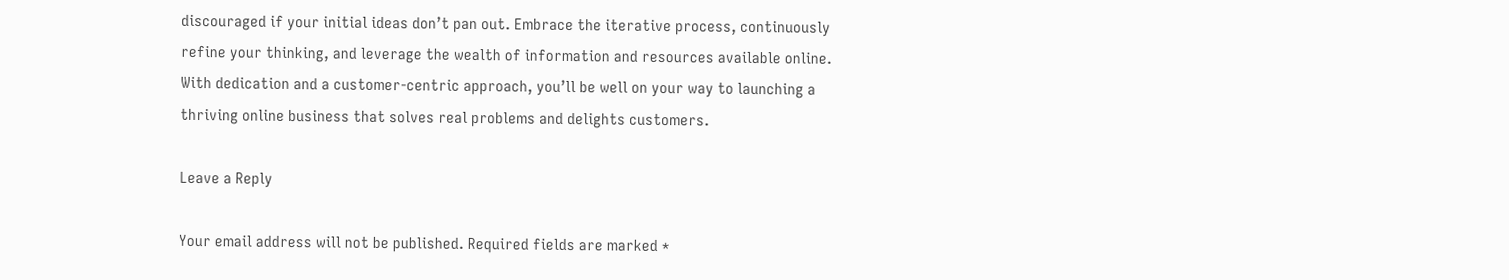discouraged if your initial ideas don’t pan out. Embrace the iterative process, continuously refine your thinking, and leverage the wealth of information and resources available online. With dedication and a customer-centric approach, you’ll be well on your way to launching a thriving online business that solves real problems and delights customers.

Leave a Reply

Your email address will not be published. Required fields are marked *